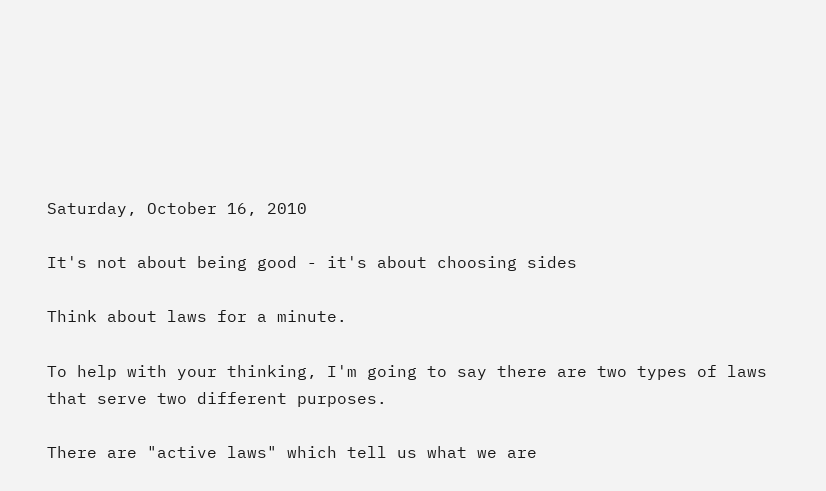Saturday, October 16, 2010

It's not about being good - it's about choosing sides

Think about laws for a minute.

To help with your thinking, I'm going to say there are two types of laws that serve two different purposes.

There are "active laws" which tell us what we are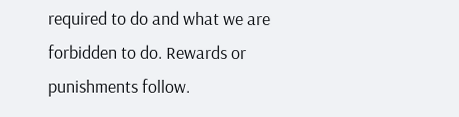required to do and what we are forbidden to do. Rewards or punishments follow.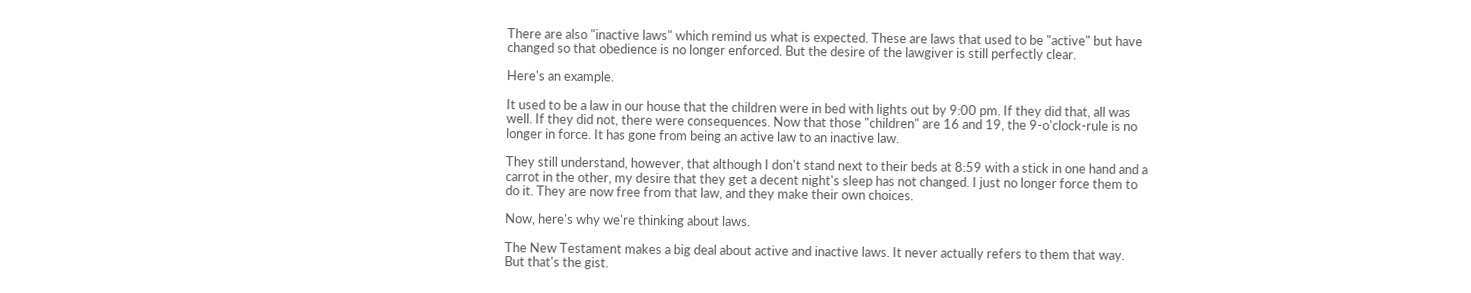There are also "inactive laws" which remind us what is expected. These are laws that used to be "active" but have changed so that obedience is no longer enforced. But the desire of the lawgiver is still perfectly clear.

Here's an example.

It used to be a law in our house that the children were in bed with lights out by 9:00 pm. If they did that, all was well. If they did not, there were consequences. Now that those "children" are 16 and 19, the 9-o'clock-rule is no longer in force. It has gone from being an active law to an inactive law.

They still understand, however, that although I don't stand next to their beds at 8:59 with a stick in one hand and a carrot in the other, my desire that they get a decent night's sleep has not changed. I just no longer force them to do it. They are now free from that law, and they make their own choices.

Now, here's why we're thinking about laws.

The New Testament makes a big deal about active and inactive laws. It never actually refers to them that way. But that's the gist.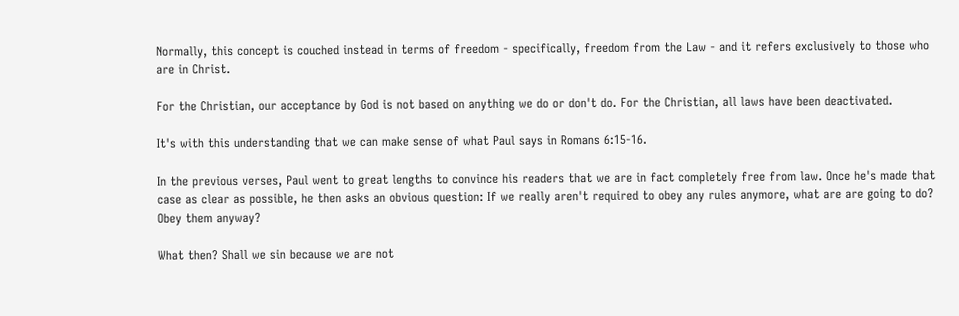Normally, this concept is couched instead in terms of freedom - specifically, freedom from the Law - and it refers exclusively to those who are in Christ.

For the Christian, our acceptance by God is not based on anything we do or don't do. For the Christian, all laws have been deactivated.

It's with this understanding that we can make sense of what Paul says in Romans 6:15-16.

In the previous verses, Paul went to great lengths to convince his readers that we are in fact completely free from law. Once he's made that case as clear as possible, he then asks an obvious question: If we really aren't required to obey any rules anymore, what are are going to do? Obey them anyway?

What then? Shall we sin because we are not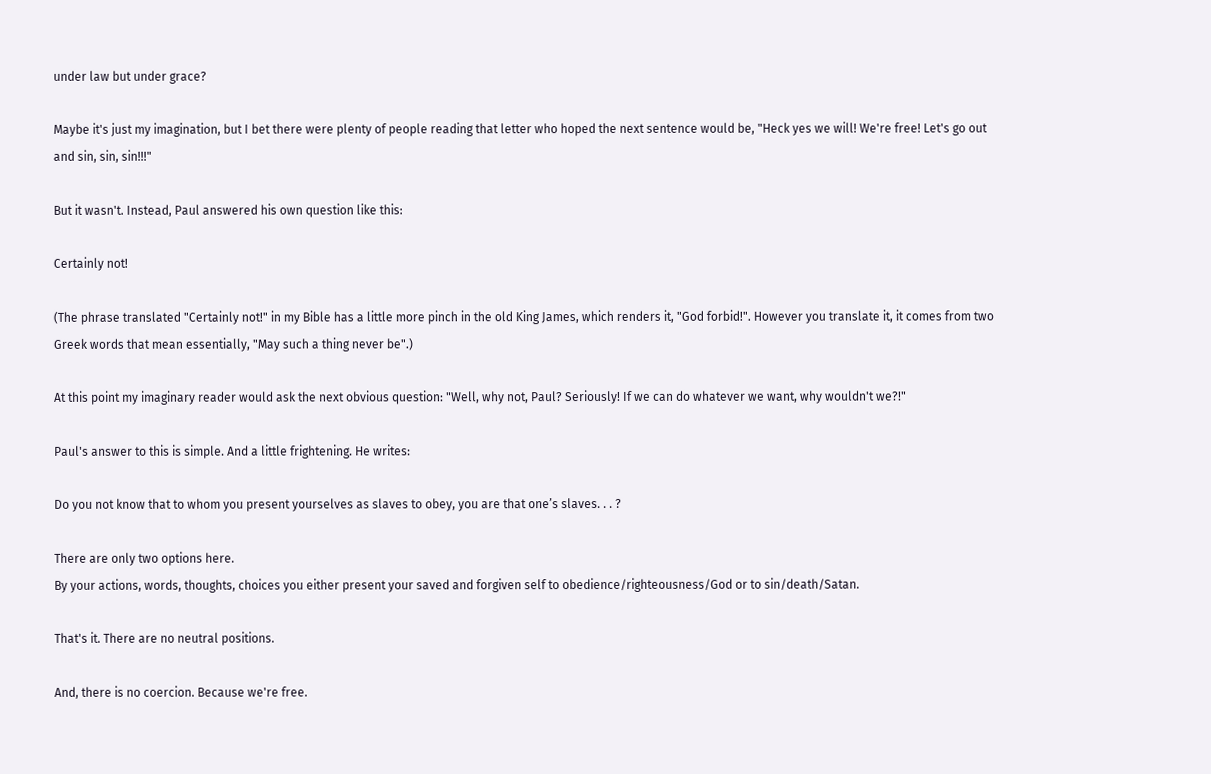under law but under grace?

Maybe it's just my imagination, but I bet there were plenty of people reading that letter who hoped the next sentence would be, "Heck yes we will! We're free! Let's go out and sin, sin, sin!!!"

But it wasn't. Instead, Paul answered his own question like this:

Certainly not!

(The phrase translated "Certainly not!" in my Bible has a little more pinch in the old King James, which renders it, "God forbid!". However you translate it, it comes from two Greek words that mean essentially, "May such a thing never be".)

At this point my imaginary reader would ask the next obvious question: "Well, why not, Paul? Seriously! If we can do whatever we want, why wouldn't we?!"

Paul's answer to this is simple. And a little frightening. He writes:

Do you not know that to whom you present yourselves as slaves to obey, you are that one’s slaves. . . ?

There are only two options here.
By your actions, words, thoughts, choices you either present your saved and forgiven self to obedience/righteousness/God or to sin/death/Satan.

That's it. There are no neutral positions.

And, there is no coercion. Because we're free.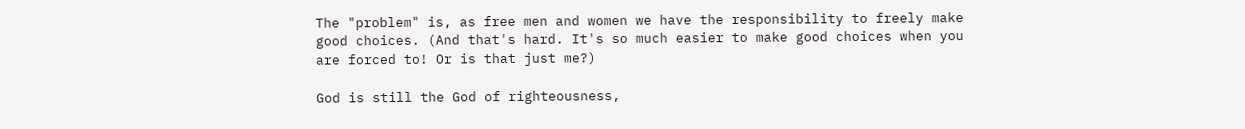The "problem" is, as free men and women we have the responsibility to freely make good choices. (And that's hard. It's so much easier to make good choices when you are forced to! Or is that just me?)

God is still the God of righteousness,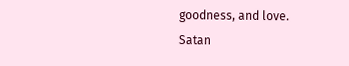goodness, and love.
Satan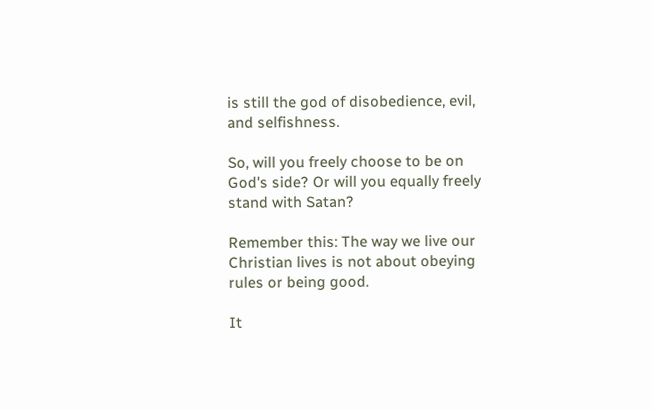is still the god of disobedience, evil, and selfishness.

So, will you freely choose to be on God's side? Or will you equally freely stand with Satan?

Remember this: The way we live our Christian lives is not about obeying rules or being good.

It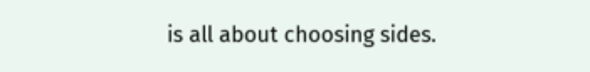is all about choosing sides.